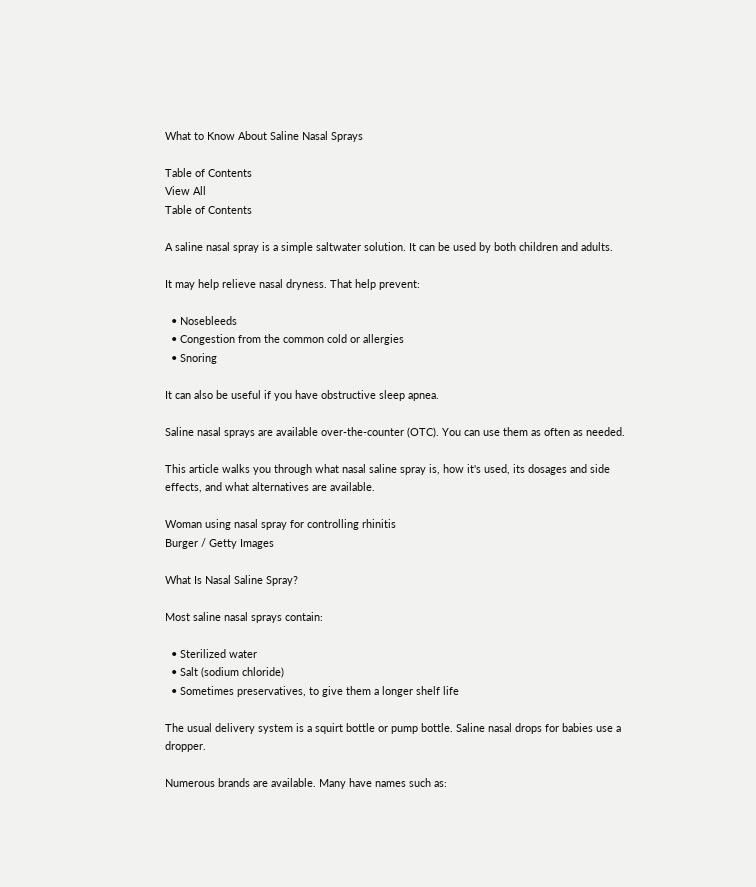What to Know About Saline Nasal Sprays

Table of Contents
View All
Table of Contents

A saline nasal spray is a simple saltwater solution. It can be used by both children and adults.

It may help relieve nasal dryness. That help prevent:

  • Nosebleeds
  • Congestion from the common cold or allergies
  • Snoring

It can also be useful if you have obstructive sleep apnea.

Saline nasal sprays are available over-the-counter (OTC). You can use them as often as needed.

This article walks you through what nasal saline spray is, how it's used, its dosages and side effects, and what alternatives are available.

Woman using nasal spray for controlling rhinitis
Burger / Getty Images

What Is Nasal Saline Spray?

Most saline nasal sprays contain:

  • Sterilized water
  • Salt (sodium chloride)
  • Sometimes preservatives, to give them a longer shelf life

The usual delivery system is a squirt bottle or pump bottle. Saline nasal drops for babies use a dropper.

Numerous brands are available. Many have names such as: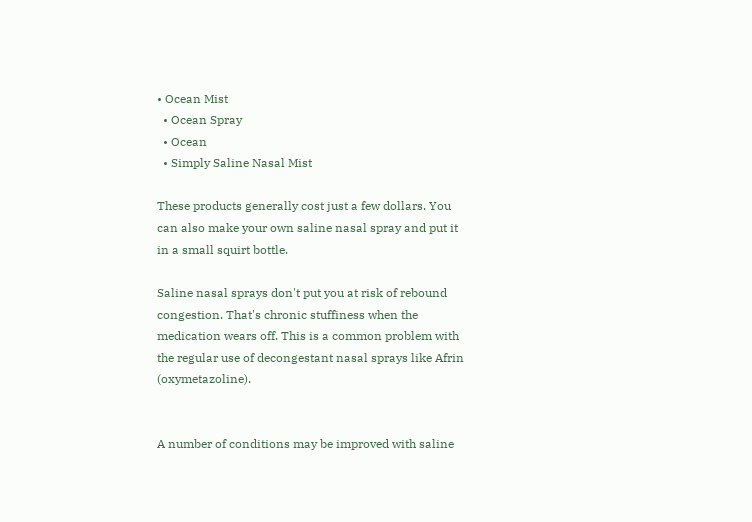• Ocean Mist
  • Ocean Spray
  • Ocean
  • Simply Saline Nasal Mist

These products generally cost just a few dollars. You can also make your own saline nasal spray and put it in a small squirt bottle.

Saline nasal sprays don't put you at risk of rebound congestion. That's chronic stuffiness when the medication wears off. This is a common problem with the regular use of decongestant nasal sprays like Afrin (oxymetazoline).


A number of conditions may be improved with saline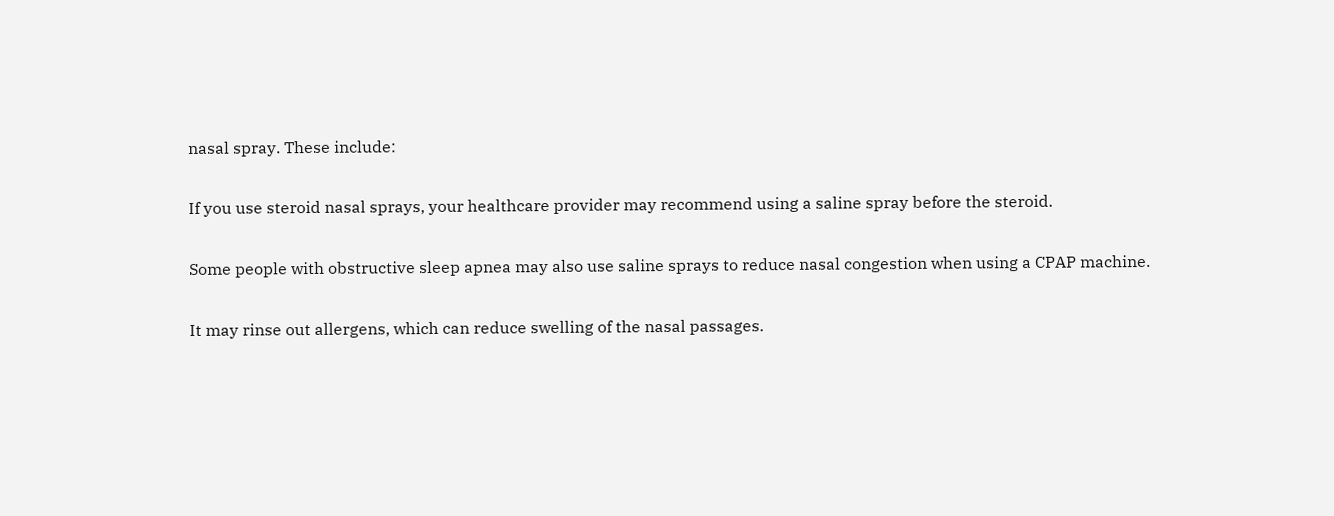nasal spray. These include:

If you use steroid nasal sprays, your healthcare provider may recommend using a saline spray before the steroid.

Some people with obstructive sleep apnea may also use saline sprays to reduce nasal congestion when using a CPAP machine.

It may rinse out allergens, which can reduce swelling of the nasal passages.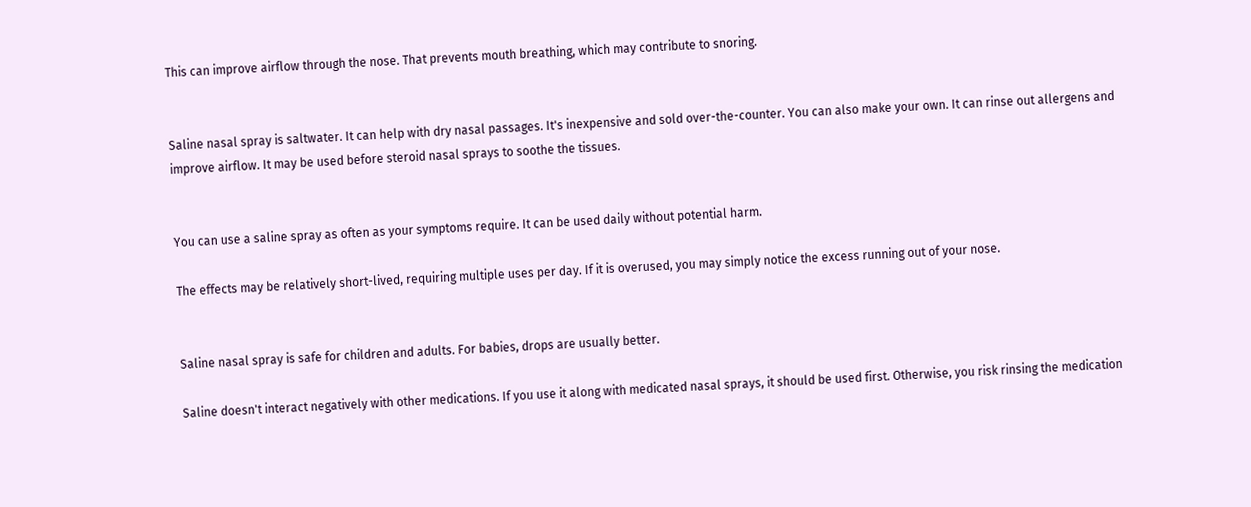This can improve airflow through the nose. That prevents mouth breathing, which may contribute to snoring.


Saline nasal spray is saltwater. It can help with dry nasal passages. It's inexpensive and sold over-the-counter. You can also make your own. It can rinse out allergens and improve airflow. It may be used before steroid nasal sprays to soothe the tissues.


You can use a saline spray as often as your symptoms require. It can be used daily without potential harm.

The effects may be relatively short-lived, requiring multiple uses per day. If it is overused, you may simply notice the excess running out of your nose.


Saline nasal spray is safe for children and adults. For babies, drops are usually better.

Saline doesn't interact negatively with other medications. If you use it along with medicated nasal sprays, it should be used first. Otherwise, you risk rinsing the medication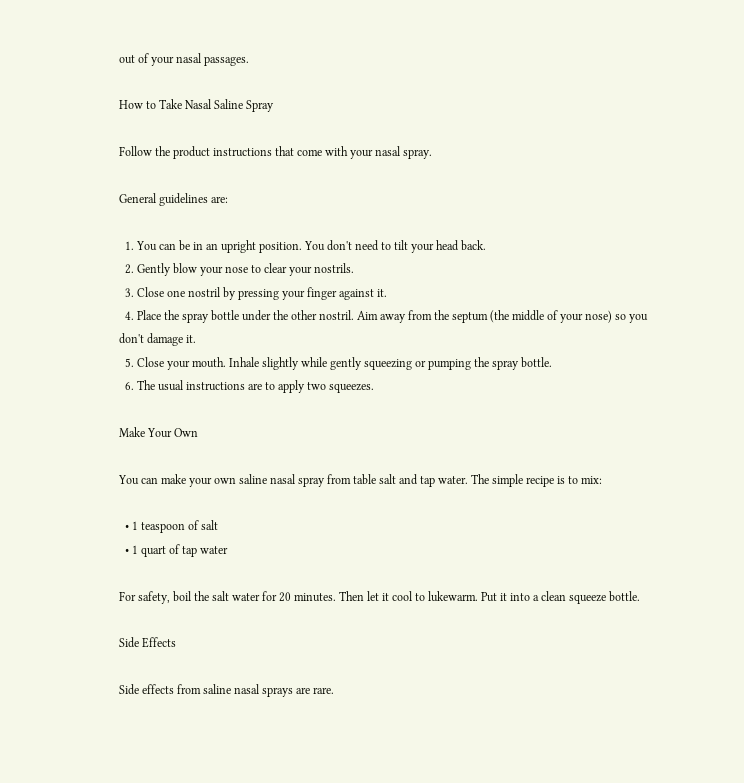out of your nasal passages.

How to Take Nasal Saline Spray

Follow the product instructions that come with your nasal spray.

General guidelines are:

  1. You can be in an upright position. You don't need to tilt your head back.
  2. Gently blow your nose to clear your nostrils.
  3. Close one nostril by pressing your finger against it.
  4. Place the spray bottle under the other nostril. Aim away from the septum (the middle of your nose) so you don't damage it.
  5. Close your mouth. Inhale slightly while gently squeezing or pumping the spray bottle.
  6. The usual instructions are to apply two squeezes.

Make Your Own

You can make your own saline nasal spray from table salt and tap water. The simple recipe is to mix:

  • 1 teaspoon of salt
  • 1 quart of tap water

For safety, boil the salt water for 20 minutes. Then let it cool to lukewarm. Put it into a clean squeeze bottle.

Side Effects

Side effects from saline nasal sprays are rare.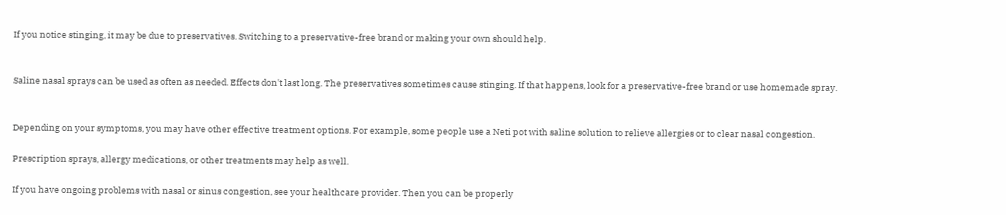If you notice stinging, it may be due to preservatives. Switching to a preservative-free brand or making your own should help.


Saline nasal sprays can be used as often as needed. Effects don't last long. The preservatives sometimes cause stinging. If that happens, look for a preservative-free brand or use homemade spray.


Depending on your symptoms, you may have other effective treatment options. For example, some people use a Neti pot with saline solution to relieve allergies or to clear nasal congestion.

Prescription sprays, allergy medications, or other treatments may help as well.

If you have ongoing problems with nasal or sinus congestion, see your healthcare provider. Then you can be properly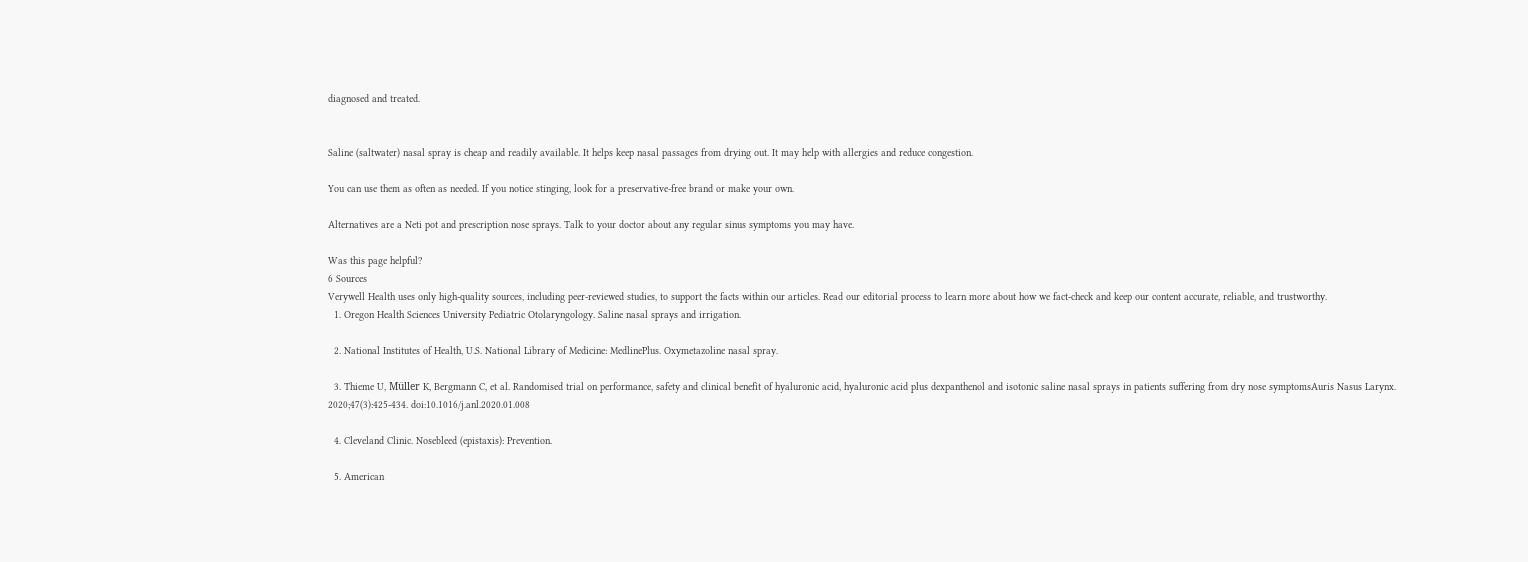diagnosed and treated.


Saline (saltwater) nasal spray is cheap and readily available. It helps keep nasal passages from drying out. It may help with allergies and reduce congestion.

You can use them as often as needed. If you notice stinging, look for a preservative-free brand or make your own.

Alternatives are a Neti pot and prescription nose sprays. Talk to your doctor about any regular sinus symptoms you may have.

Was this page helpful?
6 Sources
Verywell Health uses only high-quality sources, including peer-reviewed studies, to support the facts within our articles. Read our editorial process to learn more about how we fact-check and keep our content accurate, reliable, and trustworthy.
  1. Oregon Health Sciences University Pediatric Otolaryngology. Saline nasal sprays and irrigation.

  2. National Institutes of Health, U.S. National Library of Medicine: MedlinePlus. Oxymetazoline nasal spray.

  3. Thieme U, Müller K, Bergmann C, et al. Randomised trial on performance, safety and clinical benefit of hyaluronic acid, hyaluronic acid plus dexpanthenol and isotonic saline nasal sprays in patients suffering from dry nose symptomsAuris Nasus Larynx. 2020;47(3):425-434. doi:10.1016/j.anl.2020.01.008

  4. Cleveland Clinic. Nosebleed (epistaxis): Prevention.

  5. American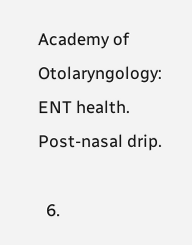Academy of Otolaryngology: ENT health. Post-nasal drip.

  6.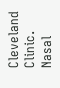Cleveland Clinic. Nasal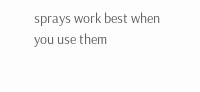sprays work best when you use them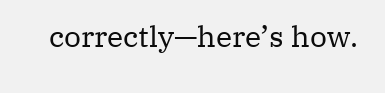correctly—here’s how.